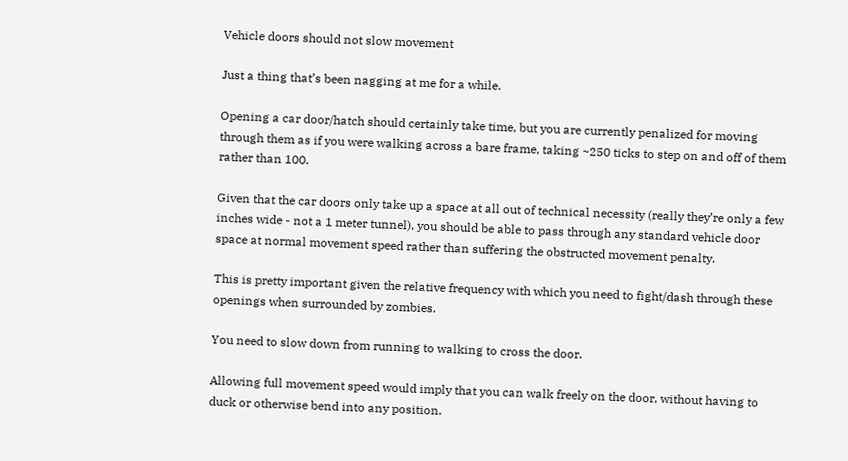Vehicle doors should not slow movement

Just a thing that’s been nagging at me for a while.

Opening a car door/hatch should certainly take time, but you are currently penalized for moving through them as if you were walking across a bare frame, taking ~250 ticks to step on and off of them rather than 100.

Given that the car doors only take up a space at all out of technical necessity (really they’re only a few inches wide - not a 1 meter tunnel), you should be able to pass through any standard vehicle door space at normal movement speed rather than suffering the obstructed movement penalty.

This is pretty important given the relative frequency with which you need to fight/dash through these openings when surrounded by zombies.

You need to slow down from running to walking to cross the door.

Allowing full movement speed would imply that you can walk freely on the door, without having to duck or otherwise bend into any position.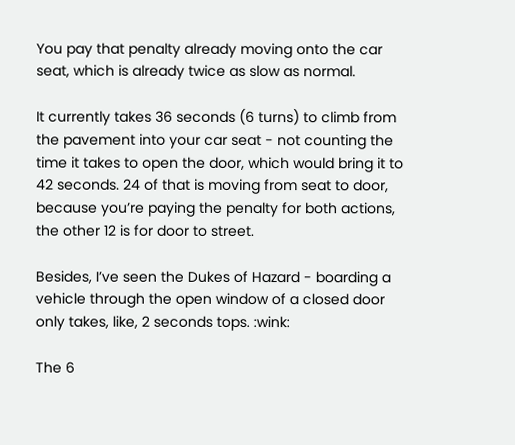You pay that penalty already moving onto the car seat, which is already twice as slow as normal.

It currently takes 36 seconds (6 turns) to climb from the pavement into your car seat - not counting the time it takes to open the door, which would bring it to 42 seconds. 24 of that is moving from seat to door, because you’re paying the penalty for both actions, the other 12 is for door to street.

Besides, I’ve seen the Dukes of Hazard - boarding a vehicle through the open window of a closed door only takes, like, 2 seconds tops. :wink:

The 6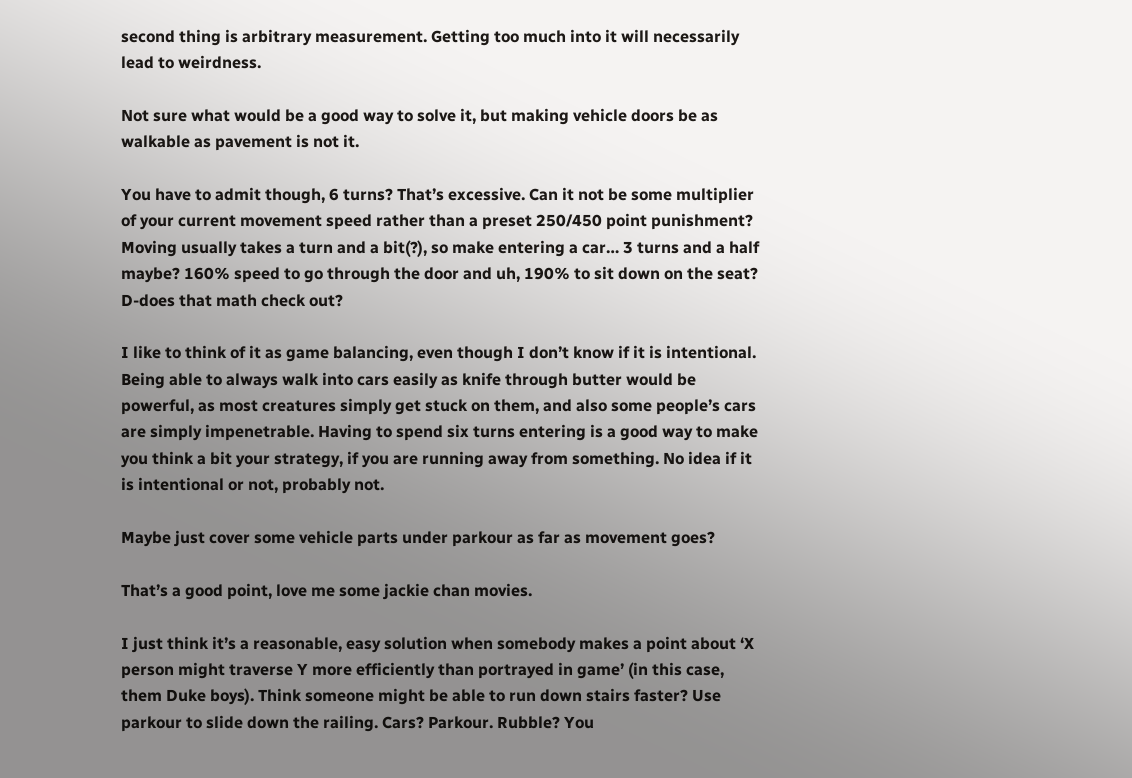second thing is arbitrary measurement. Getting too much into it will necessarily lead to weirdness.

Not sure what would be a good way to solve it, but making vehicle doors be as walkable as pavement is not it.

You have to admit though, 6 turns? That’s excessive. Can it not be some multiplier of your current movement speed rather than a preset 250/450 point punishment? Moving usually takes a turn and a bit(?), so make entering a car… 3 turns and a half maybe? 160% speed to go through the door and uh, 190% to sit down on the seat? D-does that math check out?

I like to think of it as game balancing, even though I don’t know if it is intentional. Being able to always walk into cars easily as knife through butter would be powerful, as most creatures simply get stuck on them, and also some people’s cars are simply impenetrable. Having to spend six turns entering is a good way to make you think a bit your strategy, if you are running away from something. No idea if it is intentional or not, probably not.

Maybe just cover some vehicle parts under parkour as far as movement goes?

That’s a good point, love me some jackie chan movies.

I just think it’s a reasonable, easy solution when somebody makes a point about ‘X person might traverse Y more efficiently than portrayed in game’ (in this case, them Duke boys). Think someone might be able to run down stairs faster? Use parkour to slide down the railing. Cars? Parkour. Rubble? You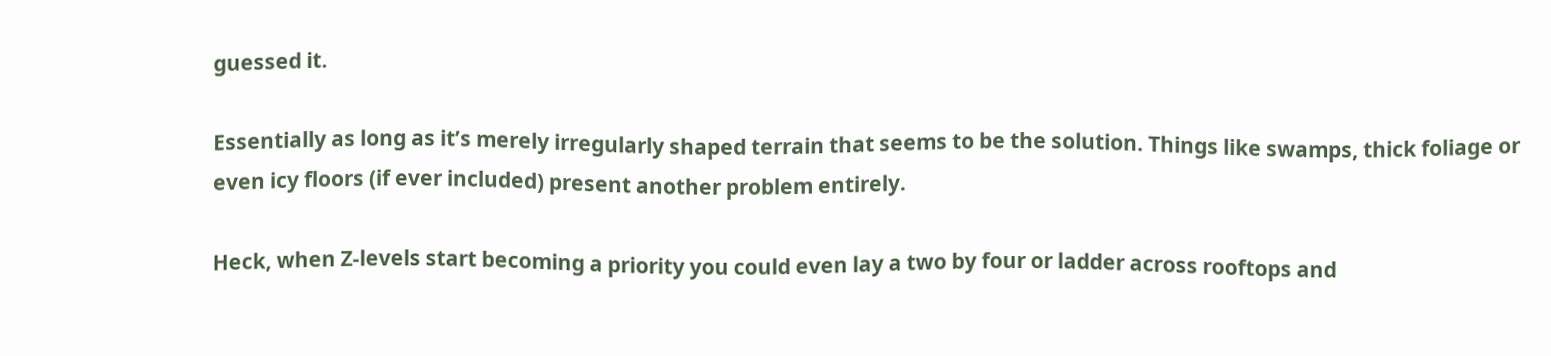guessed it.

Essentially as long as it’s merely irregularly shaped terrain that seems to be the solution. Things like swamps, thick foliage or even icy floors (if ever included) present another problem entirely.

Heck, when Z-levels start becoming a priority you could even lay a two by four or ladder across rooftops and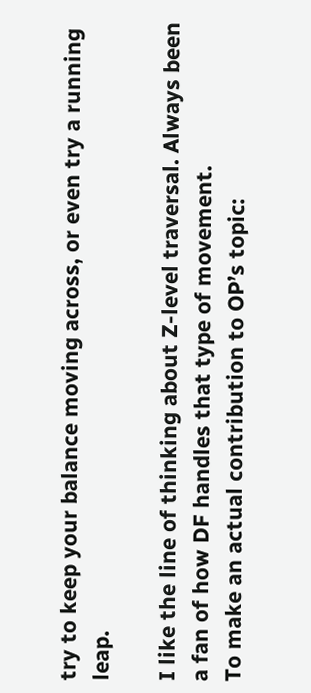try to keep your balance moving across, or even try a running leap.

I like the line of thinking about Z-level traversal. Always been a fan of how DF handles that type of movement.
To make an actual contribution to OP’s topic: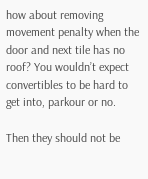how about removing movement penalty when the door and next tile has no roof? You wouldn’t expect convertibles to be hard to get into, parkour or no.

Then they should not be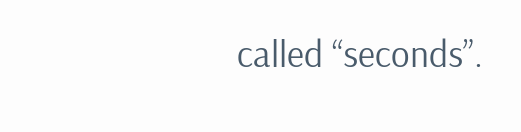called “seconds”.